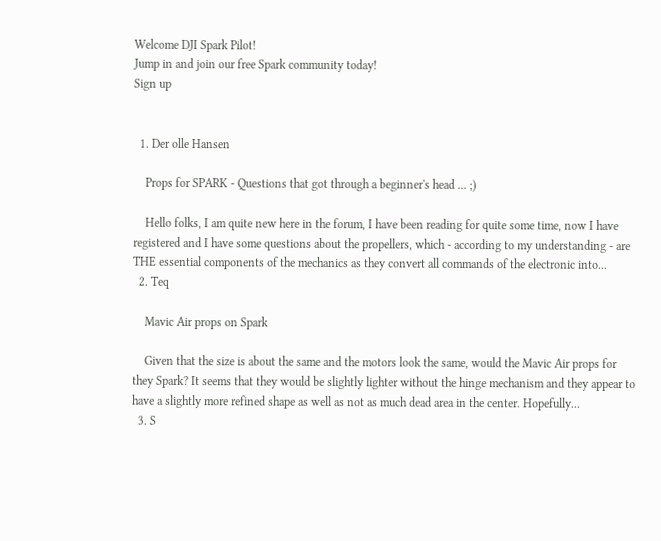Welcome DJI Spark Pilot!
Jump in and join our free Spark community today!
Sign up


  1. Der olle Hansen

    Props for SPARK - Questions that got through a beginner's head ... ;)

    Hello folks, I am quite new here in the forum, I have been reading for quite some time, now I have registered and I have some questions about the propellers, which - according to my understanding - are THE essential components of the mechanics as they convert all commands of the electronic into...
  2. Teq

    Mavic Air props on Spark

    Given that the size is about the same and the motors look the same, would the Mavic Air props for they Spark? It seems that they would be slightly lighter without the hinge mechanism and they appear to have a slightly more refined shape as well as not as much dead area in the center. Hopefully...
  3. S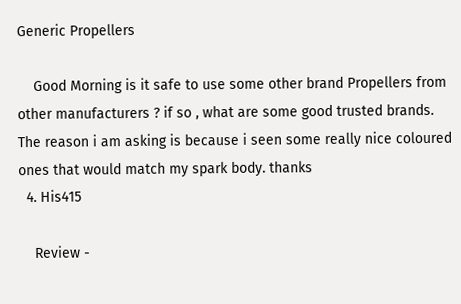Generic Propellers

    Good Morning is it safe to use some other brand Propellers from other manufacturers ? if so , what are some good trusted brands. The reason i am asking is because i seen some really nice coloured ones that would match my spark body. thanks
  4. His415

    Review -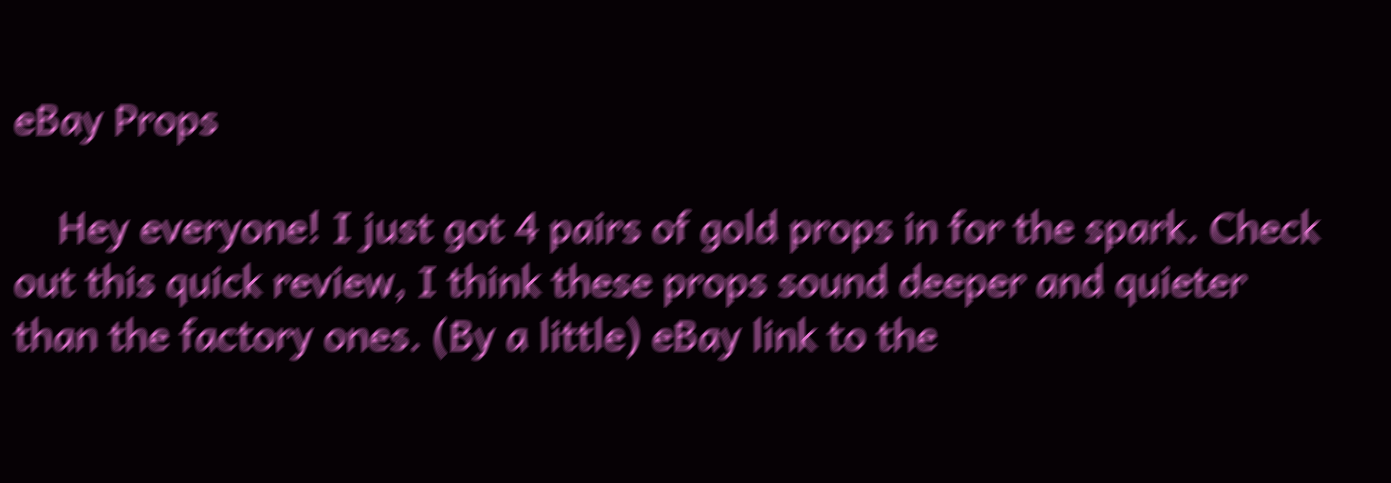eBay Props

    Hey everyone! I just got 4 pairs of gold props in for the spark. Check out this quick review, I think these props sound deeper and quieter than the factory ones. (By a little) eBay link to the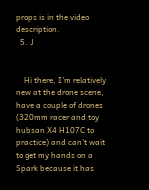props is in the video description.
  5. J


    Hi there, I'm relatively new at the drone scene, have a couple of drones (320mm racer and toy hubsan X4 H107C to practice) and can't wait to get my hands on a Spark because it has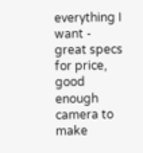everything I want - great specs for price, good enough camera to make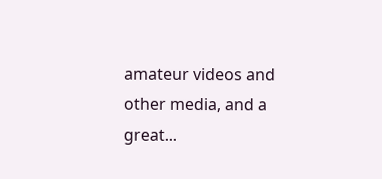amateur videos and other media, and a great...